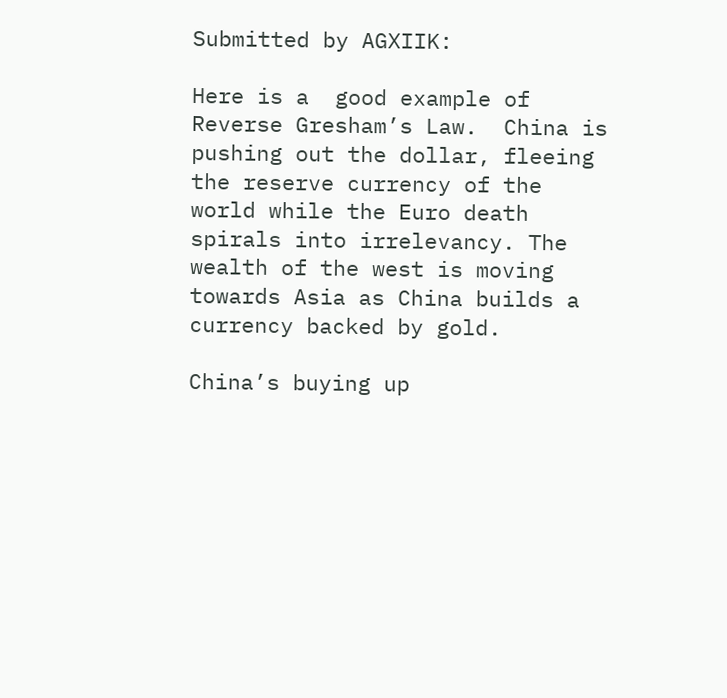Submitted by AGXIIK:

Here is a  good example of Reverse Gresham’s Law.  China is pushing out the dollar, fleeing the reserve currency of the world while the Euro death spirals into irrelevancy. The wealth of the west is moving towards Asia as China builds a currency backed by gold.

China’s buying up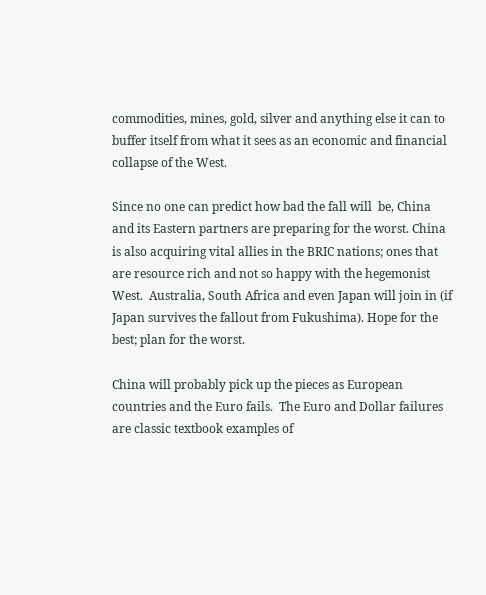commodities, mines, gold, silver and anything else it can to buffer itself from what it sees as an economic and financial collapse of the West.

Since no one can predict how bad the fall will  be, China and its Eastern partners are preparing for the worst. China is also acquiring vital allies in the BRIC nations; ones that are resource rich and not so happy with the hegemonist West.  Australia, South Africa and even Japan will join in (if Japan survives the fallout from Fukushima). Hope for the best; plan for the worst.

China will probably pick up the pieces as European countries and the Euro fails.  The Euro and Dollar failures are classic textbook examples of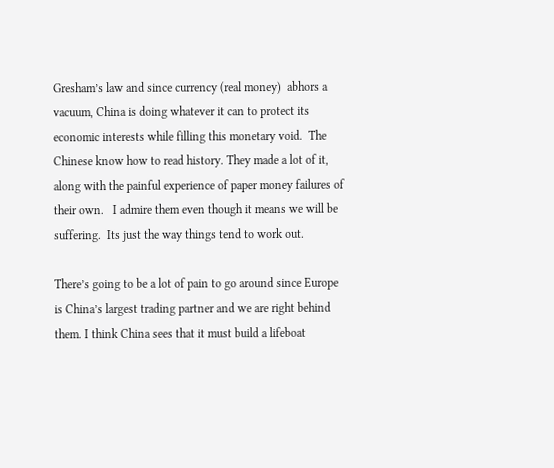Gresham’s law and since currency (real money)  abhors a vacuum, China is doing whatever it can to protect its economic interests while filling this monetary void.  The Chinese know how to read history. They made a lot of it, along with the painful experience of paper money failures of their own.   I admire them even though it means we will be suffering.  Its just the way things tend to work out.

There’s going to be a lot of pain to go around since Europe is China’s largest trading partner and we are right behind them. I think China sees that it must build a lifeboat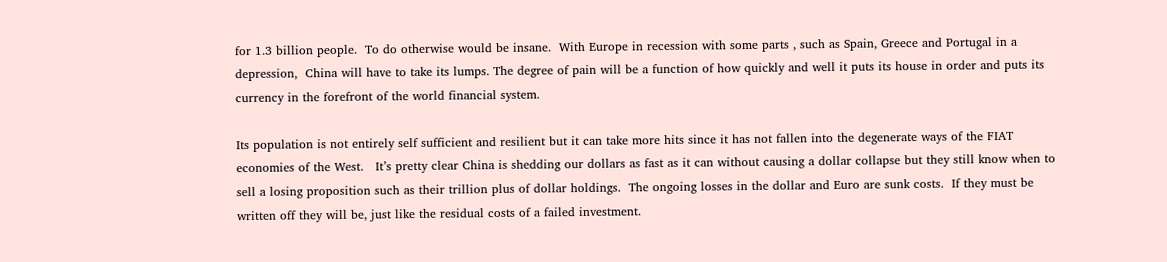for 1.3 billion people.  To do otherwise would be insane.  With Europe in recession with some parts , such as Spain, Greece and Portugal in a depression,  China will have to take its lumps. The degree of pain will be a function of how quickly and well it puts its house in order and puts its currency in the forefront of the world financial system.

Its population is not entirely self sufficient and resilient but it can take more hits since it has not fallen into the degenerate ways of the FIAT economies of the West.   It’s pretty clear China is shedding our dollars as fast as it can without causing a dollar collapse but they still know when to sell a losing proposition such as their trillion plus of dollar holdings.  The ongoing losses in the dollar and Euro are sunk costs.  If they must be written off they will be, just like the residual costs of a failed investment.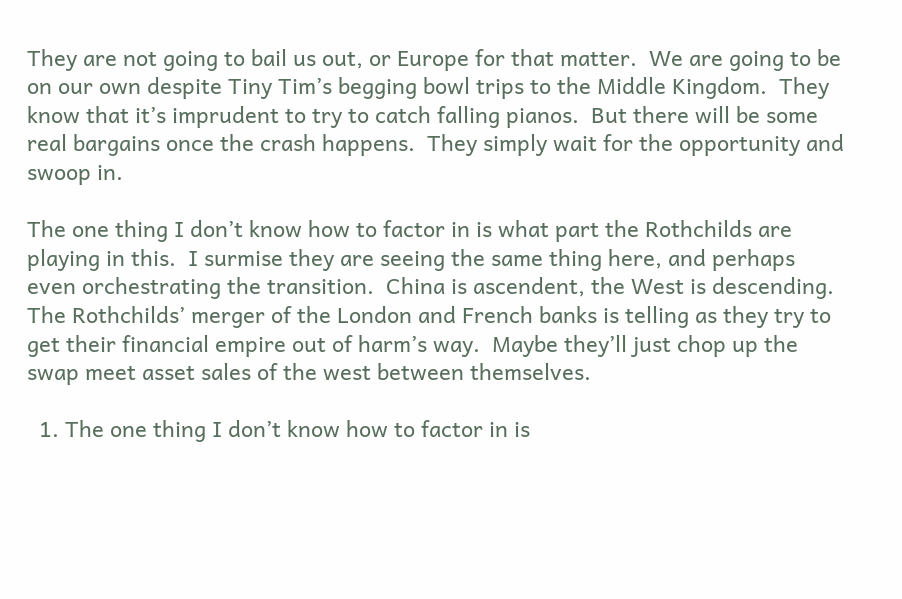They are not going to bail us out, or Europe for that matter.  We are going to be on our own despite Tiny Tim’s begging bowl trips to the Middle Kingdom.  They know that it’s imprudent to try to catch falling pianos.  But there will be some real bargains once the crash happens.  They simply wait for the opportunity and swoop in.

The one thing I don’t know how to factor in is what part the Rothchilds are playing in this.  I surmise they are seeing the same thing here, and perhaps even orchestrating the transition.  China is ascendent, the West is descending.  The Rothchilds’ merger of the London and French banks is telling as they try to get their financial empire out of harm’s way.  Maybe they’ll just chop up the swap meet asset sales of the west between themselves.

  1. The one thing I don’t know how to factor in is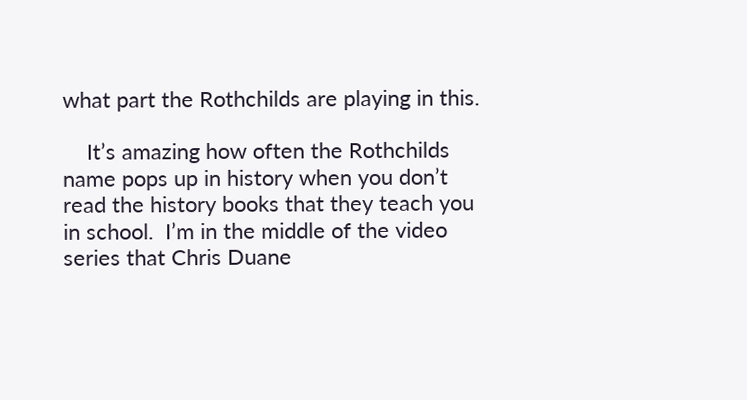what part the Rothchilds are playing in this.

    It’s amazing how often the Rothchilds name pops up in history when you don’t read the history books that they teach you in school.  I’m in the middle of the video series that Chris Duane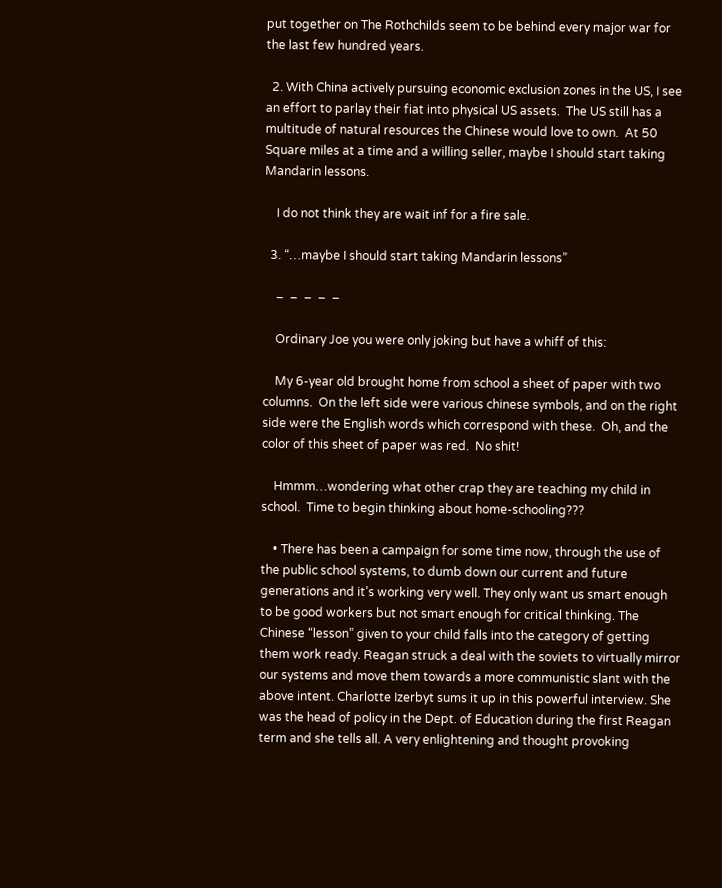put together on The Rothchilds seem to be behind every major war for the last few hundred years.

  2. With China actively pursuing economic exclusion zones in the US, I see an effort to parlay their fiat into physical US assets.  The US still has a multitude of natural resources the Chinese would love to own.  At 50 Square miles at a time and a willing seller, maybe I should start taking Mandarin lessons.

    I do not think they are wait inf for a fire sale.

  3. “…maybe I should start taking Mandarin lessons”

    –  –  –  –  –

    Ordinary Joe you were only joking but have a whiff of this:

    My 6-year old brought home from school a sheet of paper with two columns.  On the left side were various chinese symbols, and on the right side were the English words which correspond with these.  Oh, and the color of this sheet of paper was red.  No shit!

    Hmmm…wondering what other crap they are teaching my child in school.  Time to begin thinking about home-schooling???

    • There has been a campaign for some time now, through the use of the public school systems, to dumb down our current and future generations and it’s working very well. They only want us smart enough to be good workers but not smart enough for critical thinking. The Chinese “lesson” given to your child falls into the category of getting them work ready. Reagan struck a deal with the soviets to virtually mirror our systems and move them towards a more communistic slant with the above intent. Charlotte Izerbyt sums it up in this powerful interview. She was the head of policy in the Dept. of Education during the first Reagan term and she tells all. A very enlightening and thought provoking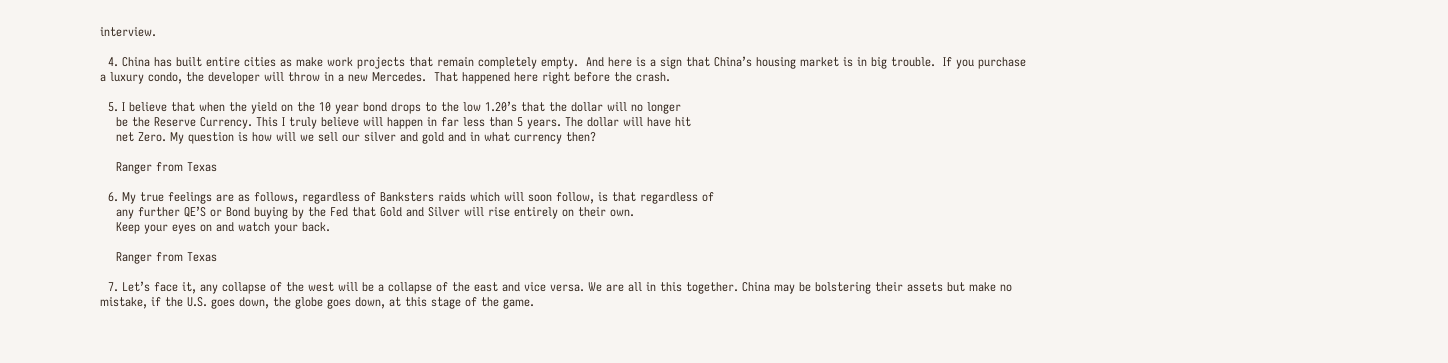interview.

  4. China has built entire cities as make work projects that remain completely empty.  And here is a sign that China’s housing market is in big trouble.  If you purchase  a luxury condo, the developer will throw in a new Mercedes.  That happened here right before the crash.

  5. I believe that when the yield on the 10 year bond drops to the low 1.20’s that the dollar will no longer
    be the Reserve Currency. This I truly believe will happen in far less than 5 years. The dollar will have hit
    net Zero. My question is how will we sell our silver and gold and in what currency then?

    Ranger from Texas

  6. My true feelings are as follows, regardless of Banksters raids which will soon follow, is that regardless of
    any further QE’S or Bond buying by the Fed that Gold and Silver will rise entirely on their own.
    Keep your eyes on and watch your back.

    Ranger from Texas

  7. Let’s face it, any collapse of the west will be a collapse of the east and vice versa. We are all in this together. China may be bolstering their assets but make no mistake, if the U.S. goes down, the globe goes down, at this stage of the game.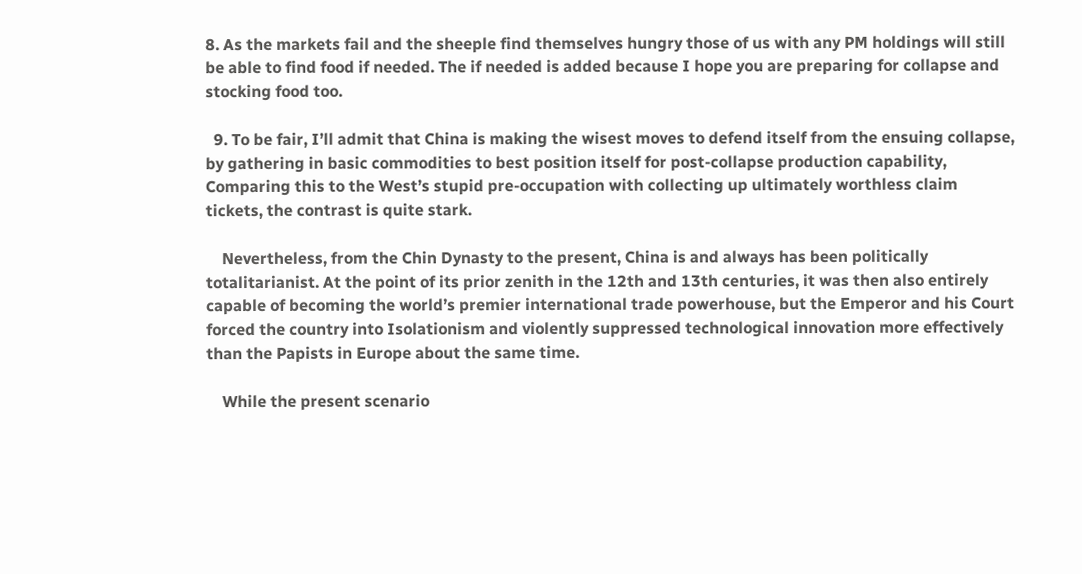8. As the markets fail and the sheeple find themselves hungry those of us with any PM holdings will still be able to find food if needed. The if needed is added because I hope you are preparing for collapse and stocking food too.

  9. To be fair, I’ll admit that China is making the wisest moves to defend itself from the ensuing collapse, by gathering in basic commodities to best position itself for post-collapse production capability, Comparing this to the West’s stupid pre-occupation with collecting up ultimately worthless claim tickets, the contrast is quite stark.

    Nevertheless, from the Chin Dynasty to the present, China is and always has been politically totalitarianist. At the point of its prior zenith in the 12th and 13th centuries, it was then also entirely capable of becoming the world’s premier international trade powerhouse, but the Emperor and his Court forced the country into Isolationism and violently suppressed technological innovation more effectively than the Papists in Europe about the same time.

    While the present scenario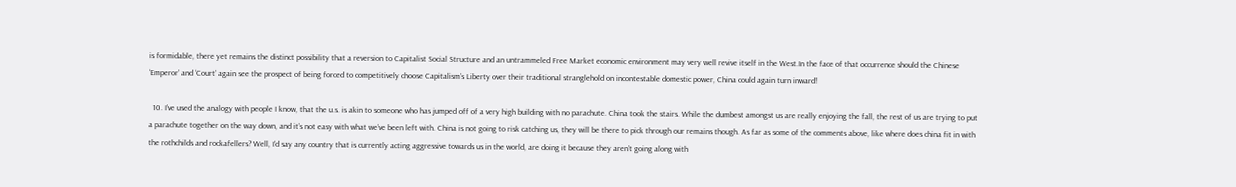is formidable, there yet remains the distinct possibility that a reversion to Capitalist Social Structure and an untrammeled Free Market economic environment may very well revive itself in the West.In the face of that occurrence should the Chinese ‘Emperor’ and ‘Court’ again see the prospect of being forced to competitively choose Capitalism’s Liberty over their traditional stranglehold on incontestable domestic power, China could again turn inward!

  10. I’ve used the analogy with people I know, that the u.s. is akin to someone who has jumped off of a very high building with no parachute. China took the stairs. While the dumbest amongst us are really enjoying the fall, the rest of us are trying to put a parachute together on the way down, and it’s not easy with what we’ve been left with. China is not going to risk catching us, they will be there to pick through our remains though. As far as some of the comments above, like where does china fit in with the rothchilds and rockafellers? Well, I’d say any country that is currently acting aggressive towards us in the world, are doing it because they aren’t going along with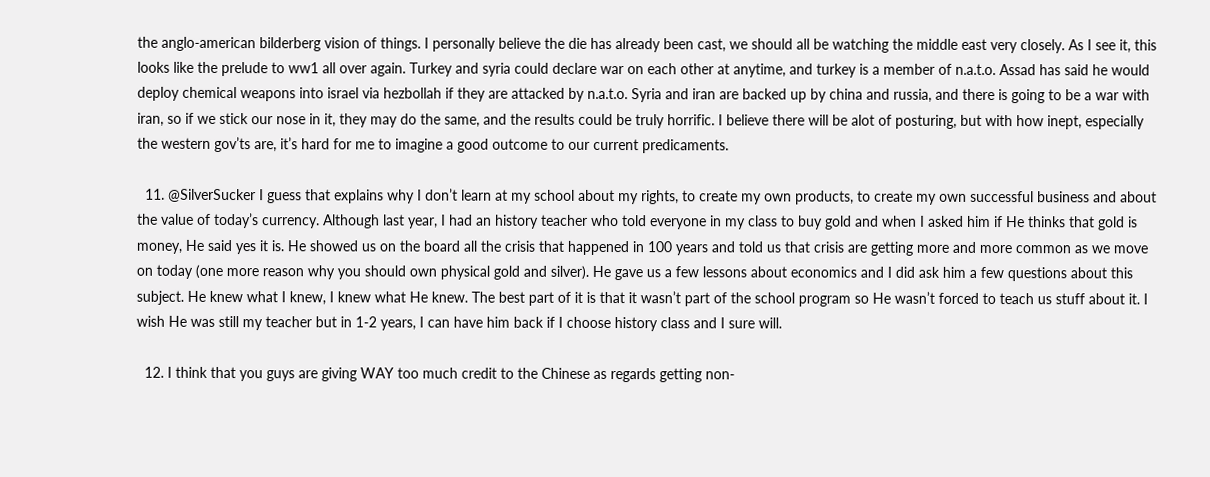the anglo-american bilderberg vision of things. I personally believe the die has already been cast, we should all be watching the middle east very closely. As I see it, this looks like the prelude to ww1 all over again. Turkey and syria could declare war on each other at anytime, and turkey is a member of n.a.t.o. Assad has said he would deploy chemical weapons into israel via hezbollah if they are attacked by n.a.t.o. Syria and iran are backed up by china and russia, and there is going to be a war with iran, so if we stick our nose in it, they may do the same, and the results could be truly horrific. I believe there will be alot of posturing, but with how inept, especially the western gov’ts are, it’s hard for me to imagine a good outcome to our current predicaments.

  11. @SilverSucker I guess that explains why I don’t learn at my school about my rights, to create my own products, to create my own successful business and about the value of today’s currency. Although last year, I had an history teacher who told everyone in my class to buy gold and when I asked him if He thinks that gold is money, He said yes it is. He showed us on the board all the crisis that happened in 100 years and told us that crisis are getting more and more common as we move on today (one more reason why you should own physical gold and silver). He gave us a few lessons about economics and I did ask him a few questions about this subject. He knew what I knew, I knew what He knew. The best part of it is that it wasn’t part of the school program so He wasn’t forced to teach us stuff about it. I wish He was still my teacher but in 1-2 years, I can have him back if I choose history class and I sure will.

  12. I think that you guys are giving WAY too much credit to the Chinese as regards getting non-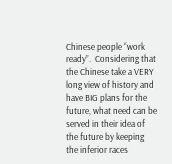Chinese people “work ready”.  Considering that the Chinese take a VERY long view of history and have BIG plans for the future, what need can be served in their idea of the future by keeping the inferior races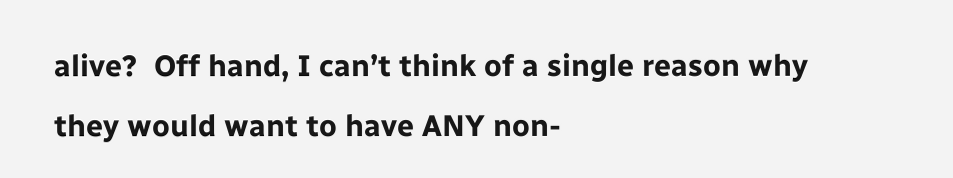alive?  Off hand, I can’t think of a single reason why they would want to have ANY non-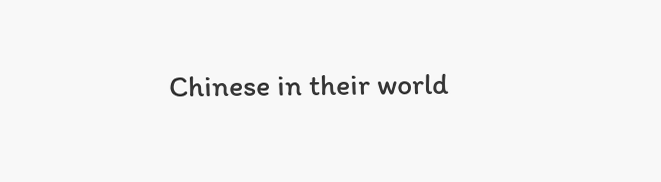Chinese in their world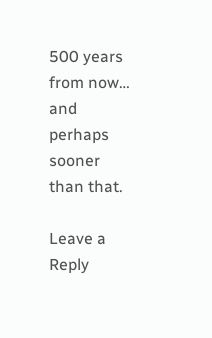500 years from now… and perhaps sooner than that.

Leave a Reply